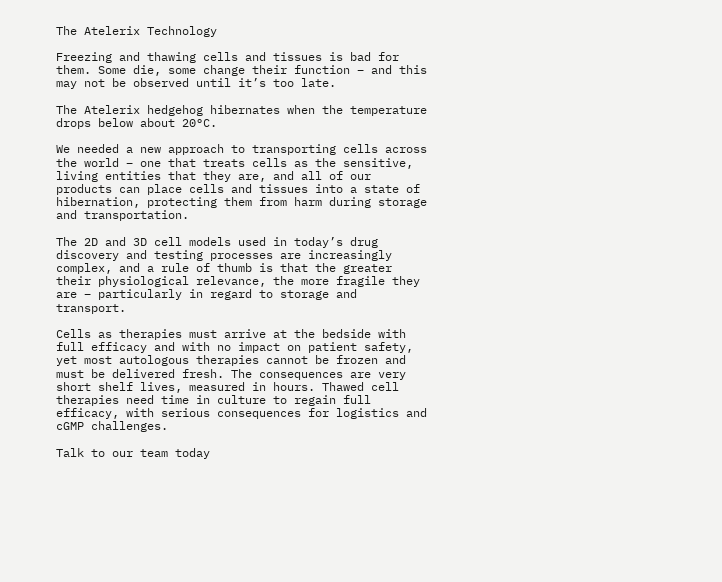The Atelerix Technology

Freezing and thawing cells and tissues is bad for them. Some die, some change their function – and this may not be observed until it’s too late.

The Atelerix hedgehog hibernates when the temperature drops below about 20°C.

We needed a new approach to transporting cells across the world – one that treats cells as the sensitive, living entities that they are, and all of our products can place cells and tissues into a state of hibernation, protecting them from harm during storage and transportation.

The 2D and 3D cell models used in today’s drug discovery and testing processes are increasingly complex, and a rule of thumb is that the greater their physiological relevance, the more fragile they are – particularly in regard to storage and transport.

Cells as therapies must arrive at the bedside with full efficacy and with no impact on patient safety, yet most autologous therapies cannot be frozen and must be delivered fresh. The consequences are very short shelf lives, measured in hours. Thawed cell therapies need time in culture to regain full efficacy, with serious consequences for logistics and cGMP challenges.

Talk to our team today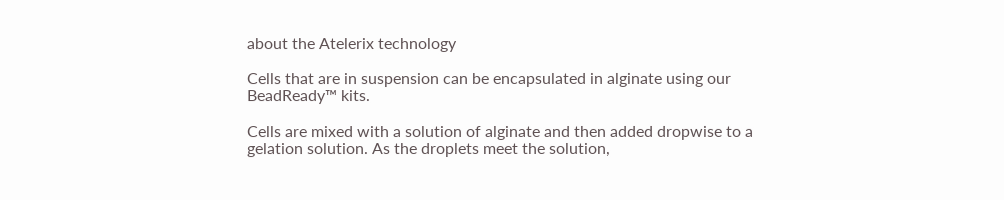about the Atelerix technology

Cells that are in suspension can be encapsulated in alginate using our BeadReady™ kits.

Cells are mixed with a solution of alginate and then added dropwise to a gelation solution. As the droplets meet the solution,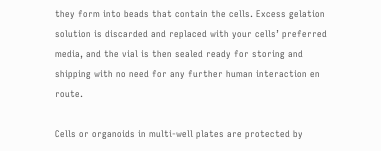they form into beads that contain the cells. Excess gelation solution is discarded and replaced with your cells’ preferred media, and the vial is then sealed ready for storing and shipping with no need for any further human interaction en route.

Cells or organoids in multi-well plates are protected by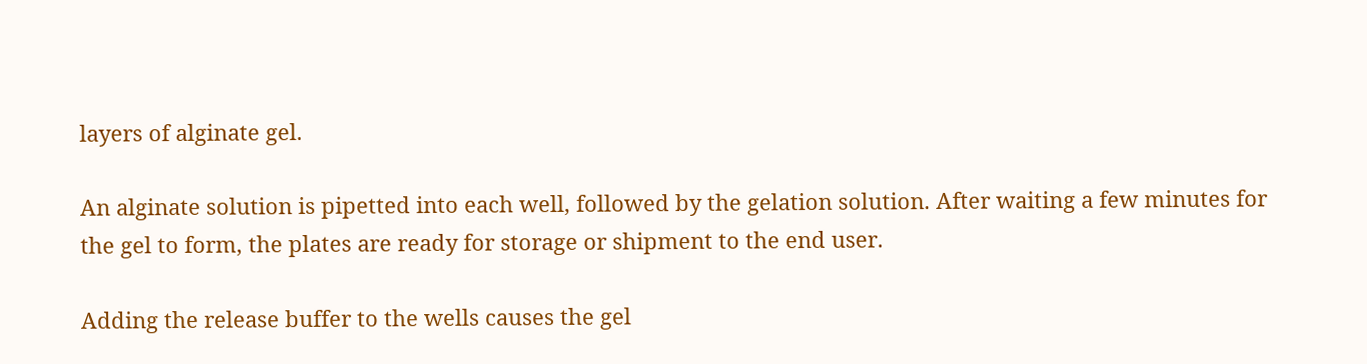layers of alginate gel.

An alginate solution is pipetted into each well, followed by the gelation solution. After waiting a few minutes for the gel to form, the plates are ready for storage or shipment to the end user.

Adding the release buffer to the wells causes the gel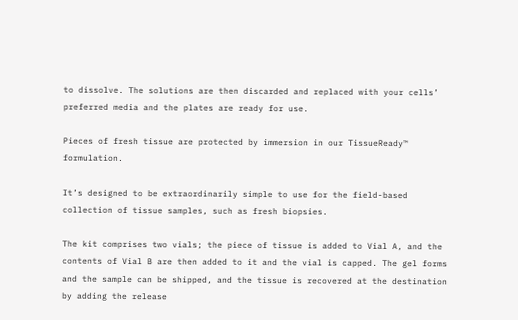to dissolve. The solutions are then discarded and replaced with your cells’ preferred media and the plates are ready for use.

Pieces of fresh tissue are protected by immersion in our TissueReady™ formulation.

It’s designed to be extraordinarily simple to use for the field-based collection of tissue samples, such as fresh biopsies.

The kit comprises two vials; the piece of tissue is added to Vial A, and the contents of Vial B are then added to it and the vial is capped. The gel forms and the sample can be shipped, and the tissue is recovered at the destination by adding the release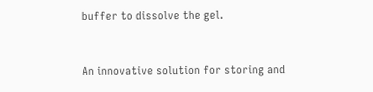buffer to dissolve the gel.


An innovative solution for storing and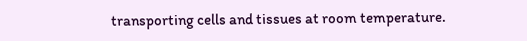transporting cells and tissues at room temperature.